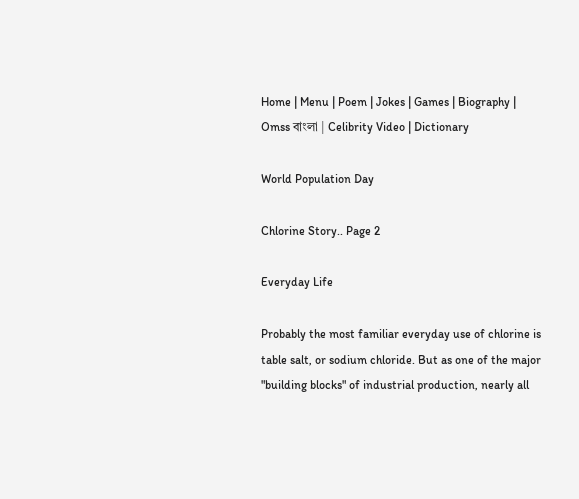Home | Menu | Poem | Jokes | Games | Biography | Omss বাংলা | Celibrity Video | Dictionary

World Population Day

Chlorine Story.. Page 2

Everyday Life

Probably the most familiar everyday use of chlorine is table salt, or sodium chloride. But as one of the major "building blocks" of industrial production, nearly all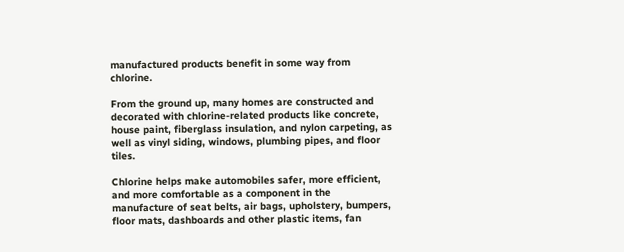manufactured products benefit in some way from chlorine.

From the ground up, many homes are constructed and decorated with chlorine-related products like concrete, house paint, fiberglass insulation, and nylon carpeting, as well as vinyl siding, windows, plumbing pipes, and floor tiles.

Chlorine helps make automobiles safer, more efficient, and more comfortable as a component in the manufacture of seat belts, air bags, upholstery, bumpers, floor mats, dashboards and other plastic items, fan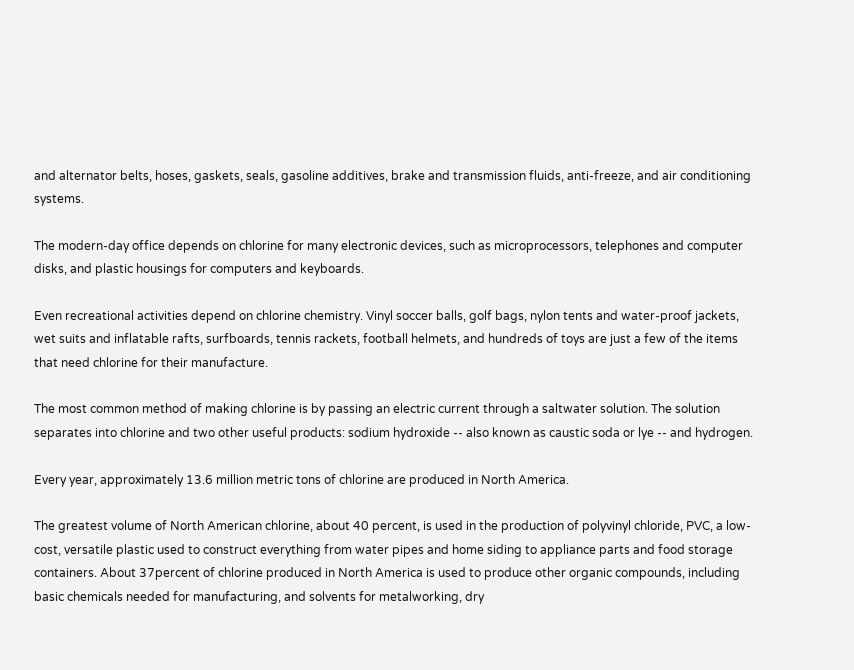and alternator belts, hoses, gaskets, seals, gasoline additives, brake and transmission fluids, anti-freeze, and air conditioning systems.

The modern-day office depends on chlorine for many electronic devices, such as microprocessors, telephones and computer disks, and plastic housings for computers and keyboards.

Even recreational activities depend on chlorine chemistry. Vinyl soccer balls, golf bags, nylon tents and water-proof jackets, wet suits and inflatable rafts, surfboards, tennis rackets, football helmets, and hundreds of toys are just a few of the items that need chlorine for their manufacture.

The most common method of making chlorine is by passing an electric current through a saltwater solution. The solution separates into chlorine and two other useful products: sodium hydroxide -- also known as caustic soda or lye -- and hydrogen.

Every year, approximately 13.6 million metric tons of chlorine are produced in North America.

The greatest volume of North American chlorine, about 40 percent, is used in the production of polyvinyl chloride, PVC, a low-cost, versatile plastic used to construct everything from water pipes and home siding to appliance parts and food storage containers. About 37percent of chlorine produced in North America is used to produce other organic compounds, including basic chemicals needed for manufacturing, and solvents for metalworking, dry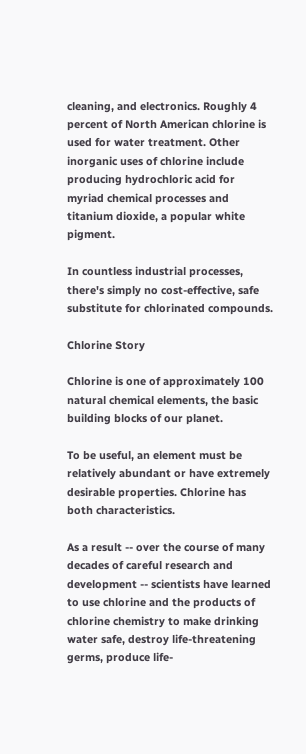cleaning, and electronics. Roughly 4 percent of North American chlorine is used for water treatment. Other inorganic uses of chlorine include producing hydrochloric acid for myriad chemical processes and titanium dioxide, a popular white pigment.

In countless industrial processes, there's simply no cost-effective, safe substitute for chlorinated compounds.

Chlorine Story

Chlorine is one of approximately 100 natural chemical elements, the basic building blocks of our planet.

To be useful, an element must be relatively abundant or have extremely desirable properties. Chlorine has both characteristics.

As a result -- over the course of many decades of careful research and development -- scientists have learned to use chlorine and the products of chlorine chemistry to make drinking water safe, destroy life-threatening germs, produce life-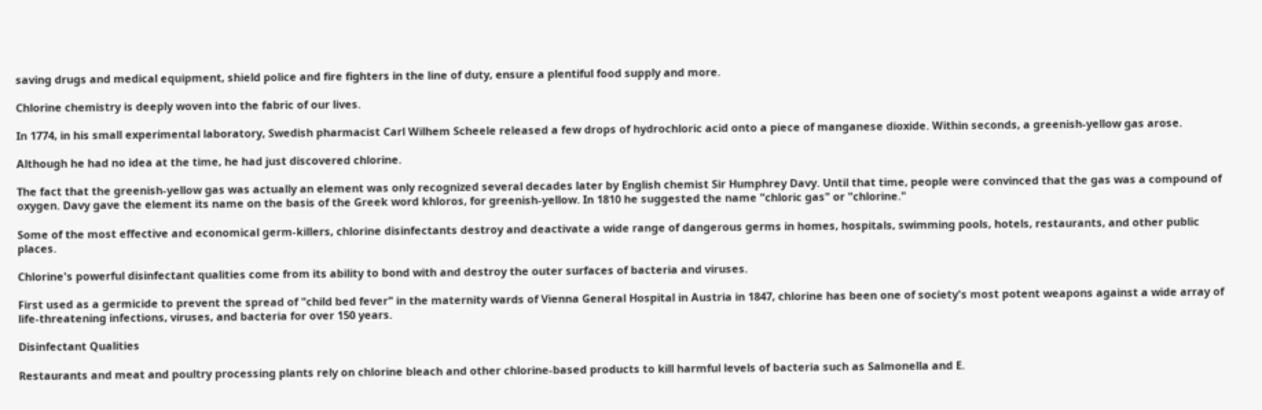saving drugs and medical equipment, shield police and fire fighters in the line of duty, ensure a plentiful food supply and more.

Chlorine chemistry is deeply woven into the fabric of our lives.

In 1774, in his small experimental laboratory, Swedish pharmacist Carl Wilhem Scheele released a few drops of hydrochloric acid onto a piece of manganese dioxide. Within seconds, a greenish-yellow gas arose.

Although he had no idea at the time, he had just discovered chlorine.

The fact that the greenish-yellow gas was actually an element was only recognized several decades later by English chemist Sir Humphrey Davy. Until that time, people were convinced that the gas was a compound of oxygen. Davy gave the element its name on the basis of the Greek word khloros, for greenish-yellow. In 1810 he suggested the name "chloric gas" or "chlorine."

Some of the most effective and economical germ-killers, chlorine disinfectants destroy and deactivate a wide range of dangerous germs in homes, hospitals, swimming pools, hotels, restaurants, and other public places.

Chlorine's powerful disinfectant qualities come from its ability to bond with and destroy the outer surfaces of bacteria and viruses.

First used as a germicide to prevent the spread of "child bed fever" in the maternity wards of Vienna General Hospital in Austria in 1847, chlorine has been one of society's most potent weapons against a wide array of life-threatening infections, viruses, and bacteria for over 150 years.

Disinfectant Qualities

Restaurants and meat and poultry processing plants rely on chlorine bleach and other chlorine-based products to kill harmful levels of bacteria such as Salmonella and E.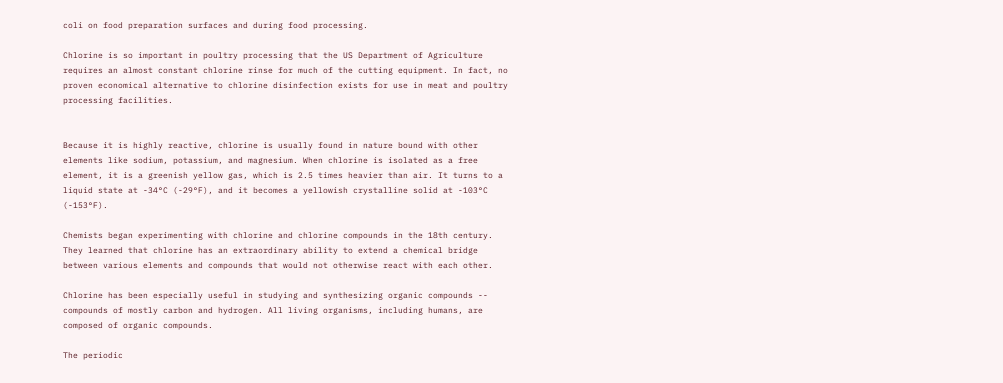coli on food preparation surfaces and during food processing.

Chlorine is so important in poultry processing that the US Department of Agriculture requires an almost constant chlorine rinse for much of the cutting equipment. In fact, no proven economical alternative to chlorine disinfection exists for use in meat and poultry processing facilities.


Because it is highly reactive, chlorine is usually found in nature bound with other elements like sodium, potassium, and magnesium. When chlorine is isolated as a free element, it is a greenish yellow gas, which is 2.5 times heavier than air. It turns to a liquid state at -34°C (-29°F), and it becomes a yellowish crystalline solid at -103°C (-153°F).

Chemists began experimenting with chlorine and chlorine compounds in the 18th century. They learned that chlorine has an extraordinary ability to extend a chemical bridge between various elements and compounds that would not otherwise react with each other.

Chlorine has been especially useful in studying and synthesizing organic compounds -- compounds of mostly carbon and hydrogen. All living organisms, including humans, are composed of organic compounds.

The periodic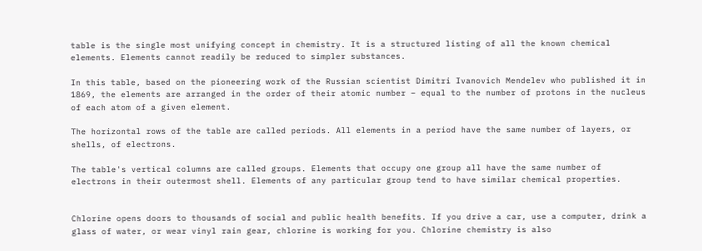table is the single most unifying concept in chemistry. It is a structured listing of all the known chemical elements. Elements cannot readily be reduced to simpler substances.

In this table, based on the pioneering work of the Russian scientist Dimitri Ivanovich Mendelev who published it in 1869, the elements are arranged in the order of their atomic number – equal to the number of protons in the nucleus of each atom of a given element.

The horizontal rows of the table are called periods. All elements in a period have the same number of layers, or shells, of electrons.

The table's vertical columns are called groups. Elements that occupy one group all have the same number of electrons in their outermost shell. Elements of any particular group tend to have similar chemical properties.


Chlorine opens doors to thousands of social and public health benefits. If you drive a car, use a computer, drink a glass of water, or wear vinyl rain gear, chlorine is working for you. Chlorine chemistry is also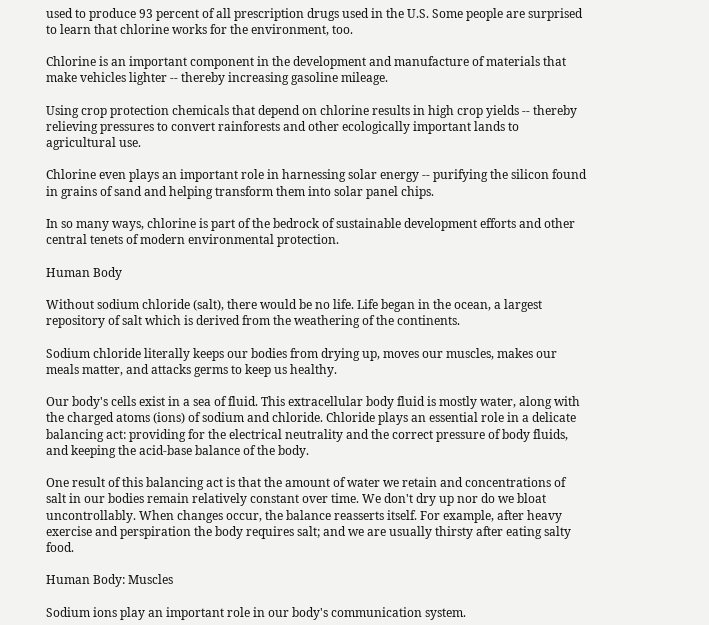used to produce 93 percent of all prescription drugs used in the U.S. Some people are surprised to learn that chlorine works for the environment, too.

Chlorine is an important component in the development and manufacture of materials that make vehicles lighter -- thereby increasing gasoline mileage.

Using crop protection chemicals that depend on chlorine results in high crop yields -- thereby relieving pressures to convert rainforests and other ecologically important lands to agricultural use.

Chlorine even plays an important role in harnessing solar energy -- purifying the silicon found in grains of sand and helping transform them into solar panel chips.

In so many ways, chlorine is part of the bedrock of sustainable development efforts and other central tenets of modern environmental protection.

Human Body

Without sodium chloride (salt), there would be no life. Life began in the ocean, a largest repository of salt which is derived from the weathering of the continents.

Sodium chloride literally keeps our bodies from drying up, moves our muscles, makes our meals matter, and attacks germs to keep us healthy.

Our body's cells exist in a sea of fluid. This extracellular body fluid is mostly water, along with the charged atoms (ions) of sodium and chloride. Chloride plays an essential role in a delicate balancing act: providing for the electrical neutrality and the correct pressure of body fluids, and keeping the acid-base balance of the body.

One result of this balancing act is that the amount of water we retain and concentrations of salt in our bodies remain relatively constant over time. We don't dry up nor do we bloat uncontrollably. When changes occur, the balance reasserts itself. For example, after heavy exercise and perspiration the body requires salt; and we are usually thirsty after eating salty food.

Human Body: Muscles

Sodium ions play an important role in our body's communication system.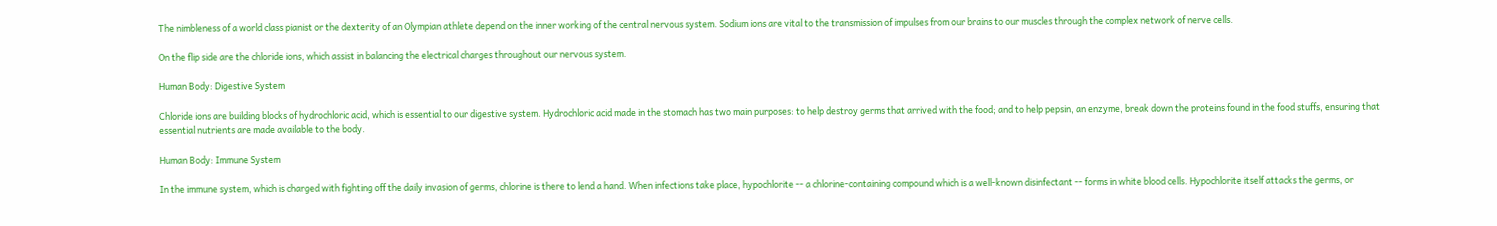The nimbleness of a world class pianist or the dexterity of an Olympian athlete depend on the inner working of the central nervous system. Sodium ions are vital to the transmission of impulses from our brains to our muscles through the complex network of nerve cells.

On the flip side are the chloride ions, which assist in balancing the electrical charges throughout our nervous system.

Human Body: Digestive System

Chloride ions are building blocks of hydrochloric acid, which is essential to our digestive system. Hydrochloric acid made in the stomach has two main purposes: to help destroy germs that arrived with the food; and to help pepsin, an enzyme, break down the proteins found in the food stuffs, ensuring that essential nutrients are made available to the body.

Human Body: Immune System

In the immune system, which is charged with fighting off the daily invasion of germs, chlorine is there to lend a hand. When infections take place, hypochlorite -- a chlorine-containing compound which is a well-known disinfectant -- forms in white blood cells. Hypochlorite itself attacks the germs, or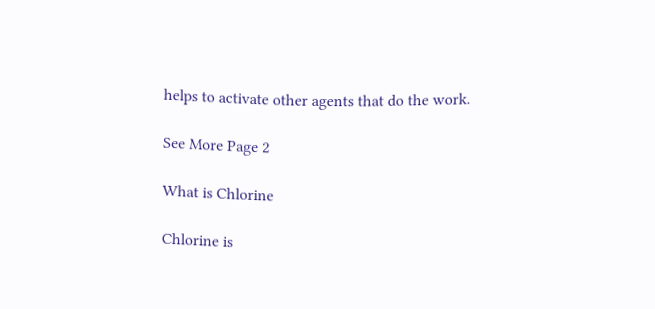helps to activate other agents that do the work.

See More Page 2

What is Chlorine

Chlorine is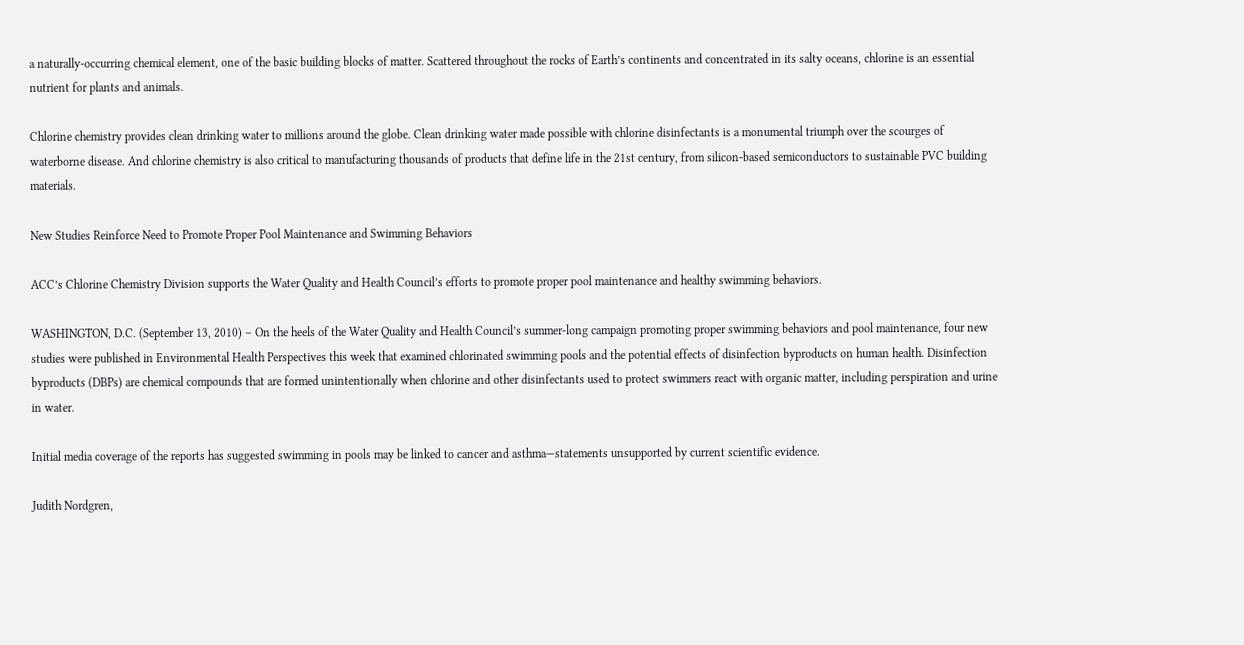a naturally-occurring chemical element, one of the basic building blocks of matter. Scattered throughout the rocks of Earth’s continents and concentrated in its salty oceans, chlorine is an essential nutrient for plants and animals.

Chlorine chemistry provides clean drinking water to millions around the globe. Clean drinking water made possible with chlorine disinfectants is a monumental triumph over the scourges of waterborne disease. And chlorine chemistry is also critical to manufacturing thousands of products that define life in the 21st century, from silicon-based semiconductors to sustainable PVC building materials.

New Studies Reinforce Need to Promote Proper Pool Maintenance and Swimming Behaviors

ACC’s Chlorine Chemistry Division supports the Water Quality and Health Council’s efforts to promote proper pool maintenance and healthy swimming behaviors.

WASHINGTON, D.C. (September 13, 2010) – On the heels of the Water Quality and Health Council’s summer-long campaign promoting proper swimming behaviors and pool maintenance, four new studies were published in Environmental Health Perspectives this week that examined chlorinated swimming pools and the potential effects of disinfection byproducts on human health. Disinfection byproducts (DBPs) are chemical compounds that are formed unintentionally when chlorine and other disinfectants used to protect swimmers react with organic matter, including perspiration and urine in water.

Initial media coverage of the reports has suggested swimming in pools may be linked to cancer and asthma—statements unsupported by current scientific evidence.

Judith Nordgren,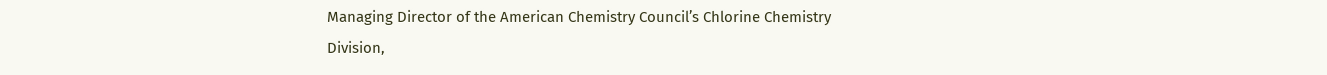Managing Director of the American Chemistry Council’s Chlorine Chemistry Division,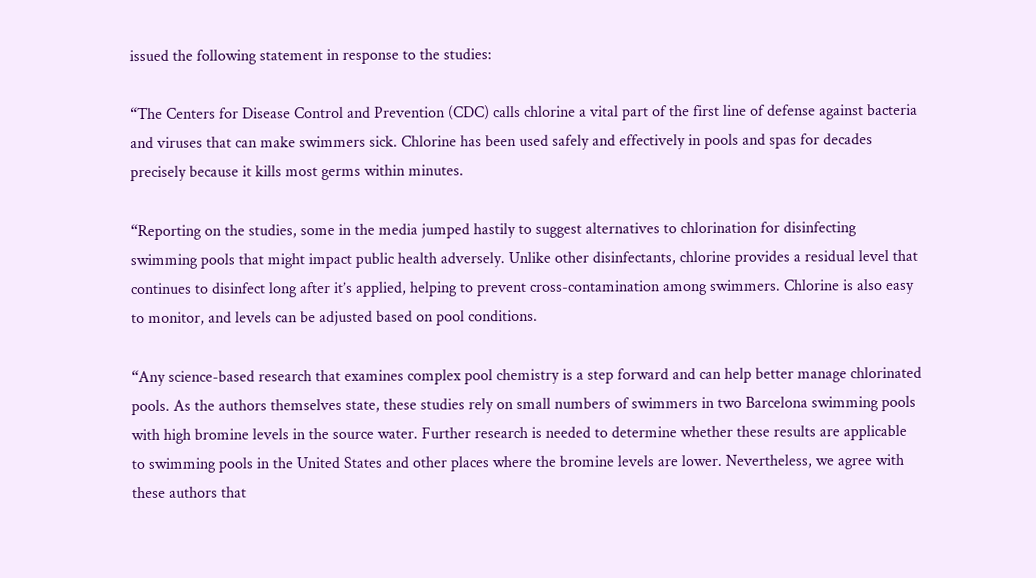issued the following statement in response to the studies:

“The Centers for Disease Control and Prevention (CDC) calls chlorine a vital part of the first line of defense against bacteria and viruses that can make swimmers sick. Chlorine has been used safely and effectively in pools and spas for decades precisely because it kills most germs within minutes.

“Reporting on the studies, some in the media jumped hastily to suggest alternatives to chlorination for disinfecting swimming pools that might impact public health adversely. Unlike other disinfectants, chlorine provides a residual level that continues to disinfect long after it’s applied, helping to prevent cross-contamination among swimmers. Chlorine is also easy to monitor, and levels can be adjusted based on pool conditions.

“Any science-based research that examines complex pool chemistry is a step forward and can help better manage chlorinated pools. As the authors themselves state, these studies rely on small numbers of swimmers in two Barcelona swimming pools with high bromine levels in the source water. Further research is needed to determine whether these results are applicable to swimming pools in the United States and other places where the bromine levels are lower. Nevertheless, we agree with these authors that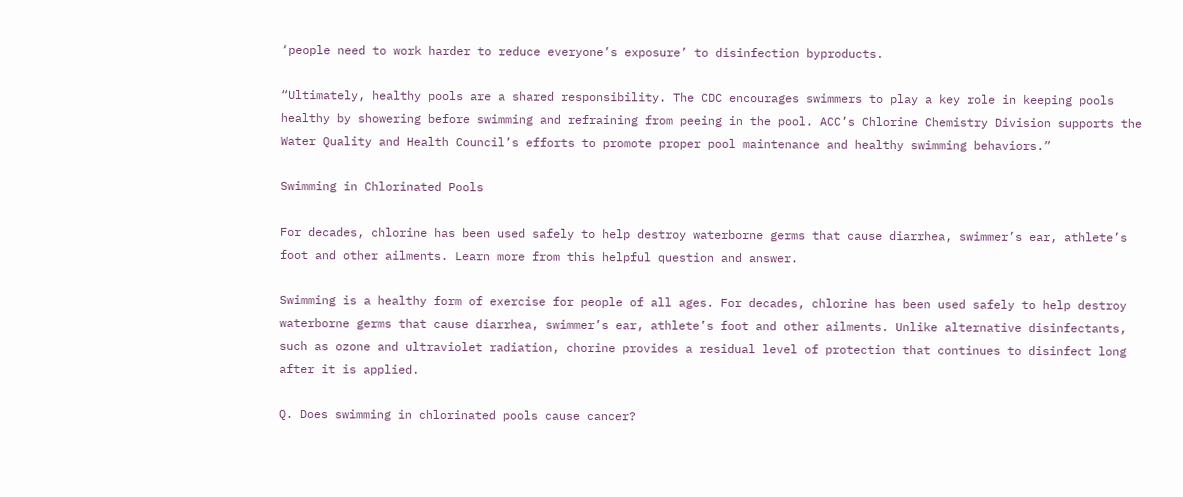‘people need to work harder to reduce everyone’s exposure’ to disinfection byproducts.

“Ultimately, healthy pools are a shared responsibility. The CDC encourages swimmers to play a key role in keeping pools healthy by showering before swimming and refraining from peeing in the pool. ACC’s Chlorine Chemistry Division supports the Water Quality and Health Council’s efforts to promote proper pool maintenance and healthy swimming behaviors.”

Swimming in Chlorinated Pools

For decades, chlorine has been used safely to help destroy waterborne germs that cause diarrhea, swimmer’s ear, athlete’s foot and other ailments. Learn more from this helpful question and answer.

Swimming is a healthy form of exercise for people of all ages. For decades, chlorine has been used safely to help destroy waterborne germs that cause diarrhea, swimmer’s ear, athlete’s foot and other ailments. Unlike alternative disinfectants, such as ozone and ultraviolet radiation, chorine provides a residual level of protection that continues to disinfect long after it is applied.

Q. Does swimming in chlorinated pools cause cancer?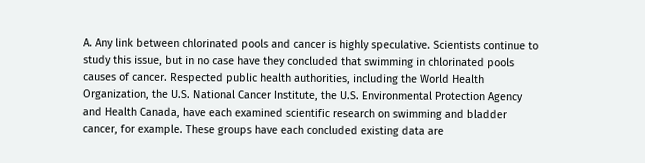A. Any link between chlorinated pools and cancer is highly speculative. Scientists continue to study this issue, but in no case have they concluded that swimming in chlorinated pools causes of cancer. Respected public health authorities, including the World Health Organization, the U.S. National Cancer Institute, the U.S. Environmental Protection Agency and Health Canada, have each examined scientific research on swimming and bladder cancer, for example. These groups have each concluded existing data are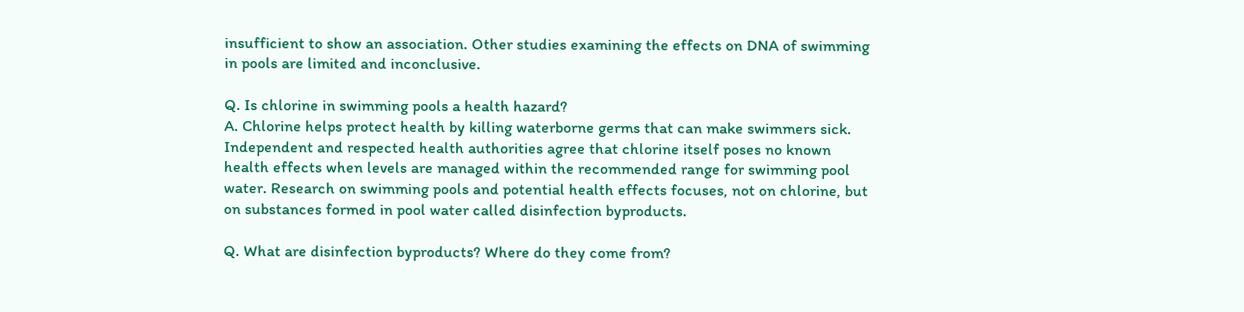insufficient to show an association. Other studies examining the effects on DNA of swimming in pools are limited and inconclusive.

Q. Is chlorine in swimming pools a health hazard?
A. Chlorine helps protect health by killing waterborne germs that can make swimmers sick. Independent and respected health authorities agree that chlorine itself poses no known health effects when levels are managed within the recommended range for swimming pool water. Research on swimming pools and potential health effects focuses, not on chlorine, but on substances formed in pool water called disinfection byproducts.

Q. What are disinfection byproducts? Where do they come from?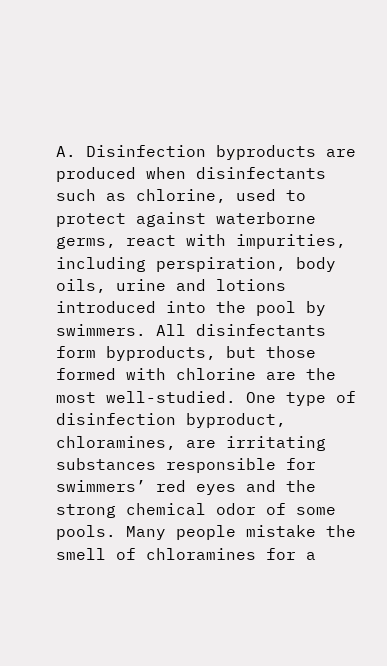A. Disinfection byproducts are produced when disinfectants such as chlorine, used to protect against waterborne germs, react with impurities, including perspiration, body oils, urine and lotions introduced into the pool by swimmers. All disinfectants form byproducts, but those formed with chlorine are the most well-studied. One type of disinfection byproduct, chloramines, are irritating substances responsible for swimmers’ red eyes and the strong chemical odor of some pools. Many people mistake the smell of chloramines for a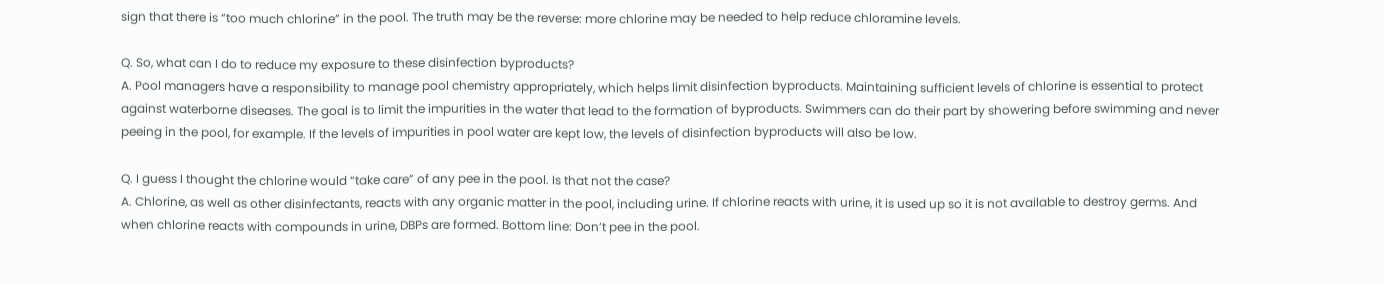sign that there is “too much chlorine” in the pool. The truth may be the reverse: more chlorine may be needed to help reduce chloramine levels.

Q. So, what can I do to reduce my exposure to these disinfection byproducts?
A. Pool managers have a responsibility to manage pool chemistry appropriately, which helps limit disinfection byproducts. Maintaining sufficient levels of chlorine is essential to protect against waterborne diseases. The goal is to limit the impurities in the water that lead to the formation of byproducts. Swimmers can do their part by showering before swimming and never peeing in the pool, for example. If the levels of impurities in pool water are kept low, the levels of disinfection byproducts will also be low.

Q. I guess I thought the chlorine would “take care” of any pee in the pool. Is that not the case?
A. Chlorine, as well as other disinfectants, reacts with any organic matter in the pool, including urine. If chlorine reacts with urine, it is used up so it is not available to destroy germs. And when chlorine reacts with compounds in urine, DBPs are formed. Bottom line: Don’t pee in the pool.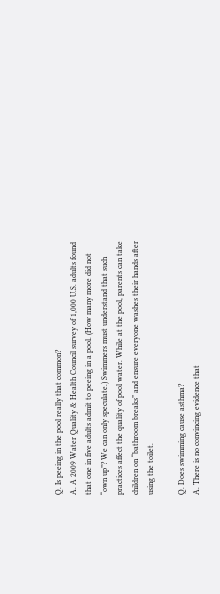Q. Is peeing in the pool really that common?
A. A 2009 Water Quality & Health Council survey of 1,000 U.S. adults found that one in five adults admit to peeing in a pool. (How many more did not “own up”? We can only speculate.) Swimmers must understand that such practices affect the quality of pool water. While at the pool, parents can take children on “bathroom breaks” and ensure everyone washes their hands after using the toilet.

Q. Does swimming cause asthma?
A. There is no convincing evidence that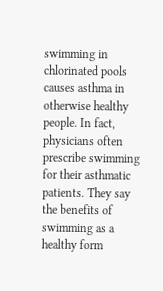swimming in chlorinated pools causes asthma in otherwise healthy people. In fact, physicians often prescribe swimming for their asthmatic patients. They say the benefits of swimming as a healthy form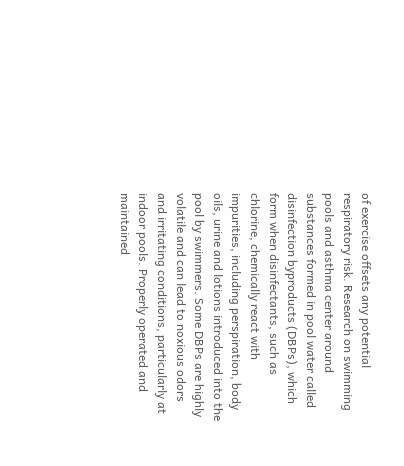of exercise offsets any potential respiratory risk. Research on swimming pools and asthma center around substances formed in pool water called disinfection byproducts (DBPs), which form when disinfectants, such as chlorine, chemically react with impurities, including perspiration, body oils, urine and lotions introduced into the pool by swimmers. Some DBPs are highly volatile and can lead to noxious odors and irritating conditions, particularly at indoor pools. Properly operated and maintained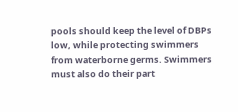pools should keep the level of DBPs low, while protecting swimmers from waterborne germs. Swimmers must also do their part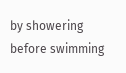by showering before swimming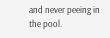and never peeing in the pool.